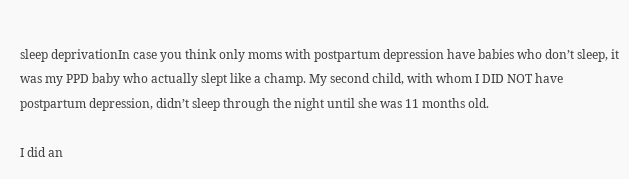sleep deprivationIn case you think only moms with postpartum depression have babies who don’t sleep, it was my PPD baby who actually slept like a champ. My second child, with whom I DID NOT have postpartum depression, didn’t sleep through the night until she was 11 months old.

I did an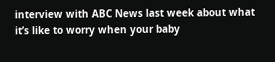interview with ABC News last week about what it’s like to worry when your baby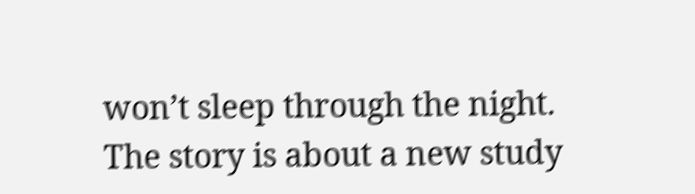won’t sleep through the night.  The story is about a new study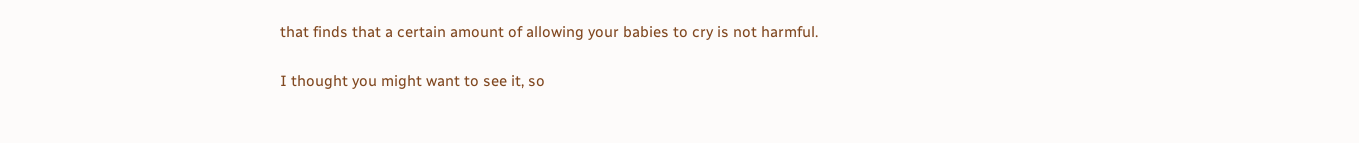that finds that a certain amount of allowing your babies to cry is not harmful.

I thought you might want to see it, so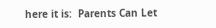here it is:  Parents Can Let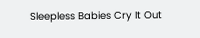Sleepless Babies Cry It Out